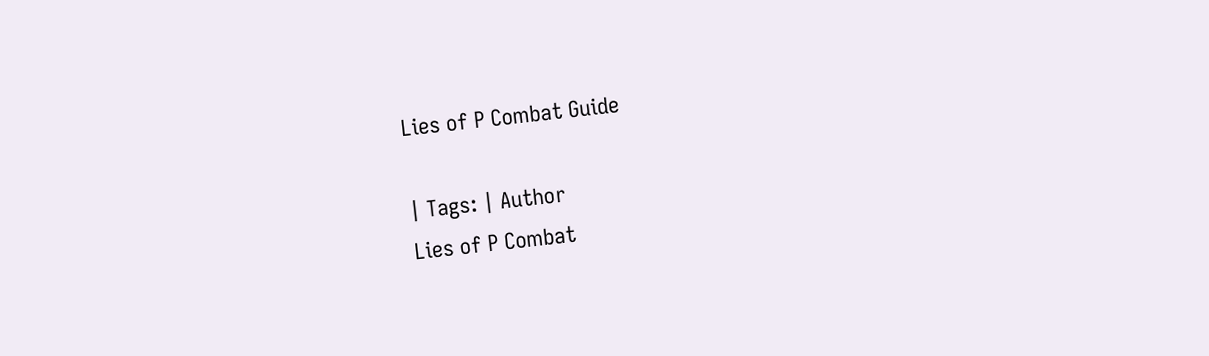Lies of P Combat Guide

| Tags: | Author
Lies of P Combat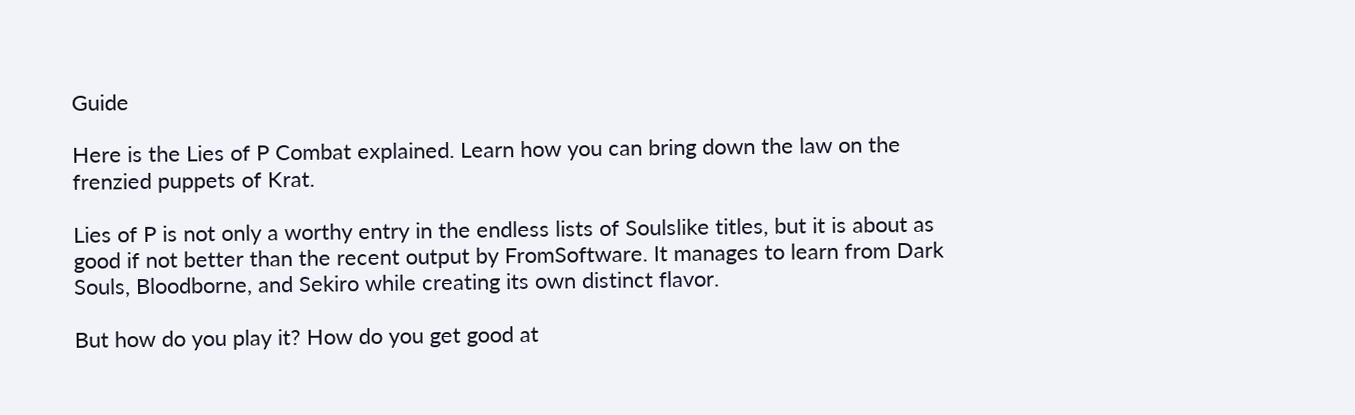Guide

Here is the Lies of P Combat explained. Learn how you can bring down the law on the frenzied puppets of Krat.

Lies of P is not only a worthy entry in the endless lists of Soulslike titles, but it is about as good if not better than the recent output by FromSoftware. It manages to learn from Dark Souls, Bloodborne, and Sekiro while creating its own distinct flavor.

But how do you play it? How do you get good at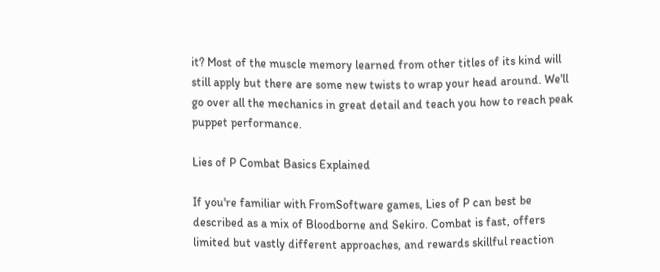it? Most of the muscle memory learned from other titles of its kind will still apply but there are some new twists to wrap your head around. We'll go over all the mechanics in great detail and teach you how to reach peak puppet performance.

Lies of P Combat Basics Explained

If you're familiar with FromSoftware games, Lies of P can best be described as a mix of Bloodborne and Sekiro. Combat is fast, offers limited but vastly different approaches, and rewards skillful reaction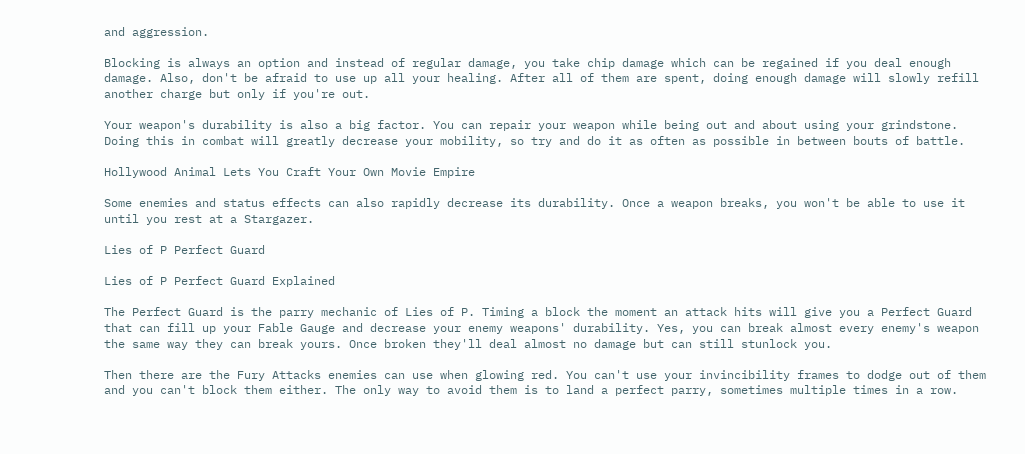and aggression.

Blocking is always an option and instead of regular damage, you take chip damage which can be regained if you deal enough damage. Also, don't be afraid to use up all your healing. After all of them are spent, doing enough damage will slowly refill another charge but only if you're out.

Your weapon's durability is also a big factor. You can repair your weapon while being out and about using your grindstone. Doing this in combat will greatly decrease your mobility, so try and do it as often as possible in between bouts of battle.

Hollywood Animal Lets You Craft Your Own Movie Empire

Some enemies and status effects can also rapidly decrease its durability. Once a weapon breaks, you won't be able to use it until you rest at a Stargazer.

Lies of P Perfect Guard

Lies of P Perfect Guard Explained

The Perfect Guard is the parry mechanic of Lies of P. Timing a block the moment an attack hits will give you a Perfect Guard that can fill up your Fable Gauge and decrease your enemy weapons' durability. Yes, you can break almost every enemy's weapon the same way they can break yours. Once broken they'll deal almost no damage but can still stunlock you.

Then there are the Fury Attacks enemies can use when glowing red. You can't use your invincibility frames to dodge out of them and you can't block them either. The only way to avoid them is to land a perfect parry, sometimes multiple times in a row.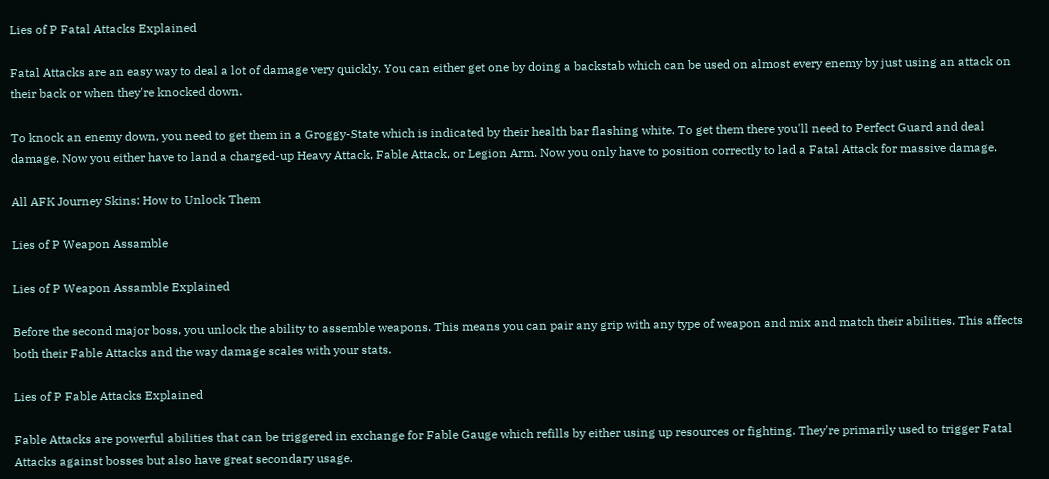Lies of P Fatal Attacks Explained

Fatal Attacks are an easy way to deal a lot of damage very quickly. You can either get one by doing a backstab which can be used on almost every enemy by just using an attack on their back or when they're knocked down.

To knock an enemy down, you need to get them in a Groggy-State which is indicated by their health bar flashing white. To get them there you'll need to Perfect Guard and deal damage. Now you either have to land a charged-up Heavy Attack, Fable Attack, or Legion Arm. Now you only have to position correctly to lad a Fatal Attack for massive damage.

All AFK Journey Skins: How to Unlock Them

Lies of P Weapon Assamble

Lies of P Weapon Assamble Explained

Before the second major boss, you unlock the ability to assemble weapons. This means you can pair any grip with any type of weapon and mix and match their abilities. This affects both their Fable Attacks and the way damage scales with your stats.

Lies of P Fable Attacks Explained

Fable Attacks are powerful abilities that can be triggered in exchange for Fable Gauge which refills by either using up resources or fighting. They're primarily used to trigger Fatal Attacks against bosses but also have great secondary usage.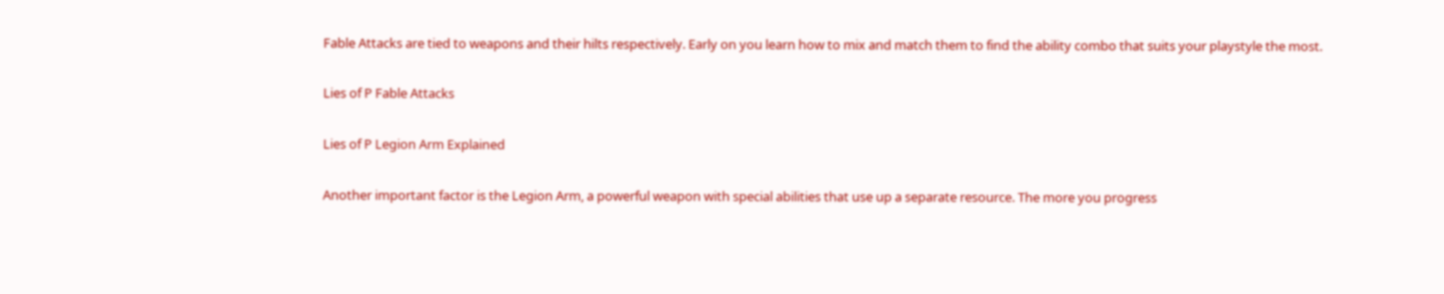Fable Attacks are tied to weapons and their hilts respectively. Early on you learn how to mix and match them to find the ability combo that suits your playstyle the most.

Lies of P Fable Attacks

Lies of P Legion Arm Explained

Another important factor is the Legion Arm, a powerful weapon with special abilities that use up a separate resource. The more you progress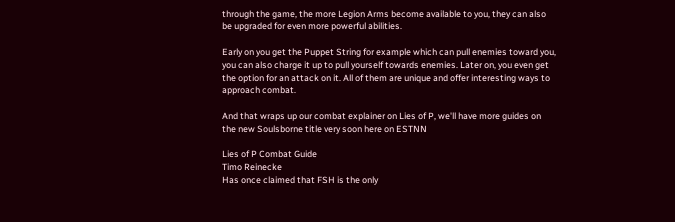through the game, the more Legion Arms become available to you, they can also be upgraded for even more powerful abilities.

Early on you get the Puppet String for example which can pull enemies toward you, you can also charge it up to pull yourself towards enemies. Later on, you even get the option for an attack on it. All of them are unique and offer interesting ways to approach combat.

And that wraps up our combat explainer on Lies of P, we'll have more guides on the new Soulsborne title very soon here on ESTNN

Lies of P Combat Guide
Timo Reinecke
Has once claimed that FSH is the only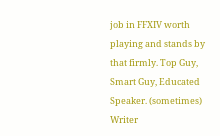job in FFXIV worth playing and stands by that firmly. Top Guy, Smart Guy, Educated Speaker. (sometimes) Writer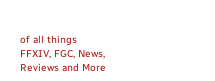of all things FFXIV, FGC, News, Reviews and More